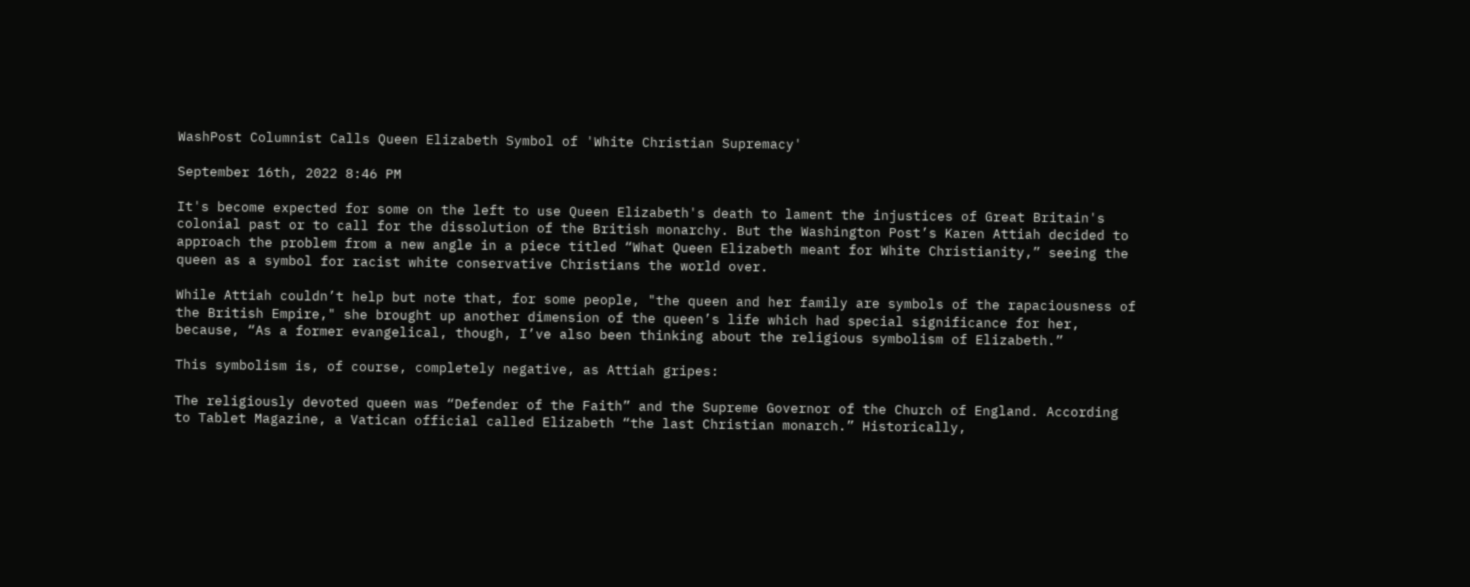WashPost Columnist Calls Queen Elizabeth Symbol of 'White Christian Supremacy'

September 16th, 2022 8:46 PM

It's become expected for some on the left to use Queen Elizabeth's death to lament the injustices of Great Britain's colonial past or to call for the dissolution of the British monarchy. But the Washington Post’s Karen Attiah decided to approach the problem from a new angle in a piece titled “What Queen Elizabeth meant for White Christianity,” seeing the queen as a symbol for racist white conservative Christians the world over.

While Attiah couldn’t help but note that, for some people, "the queen and her family are symbols of the rapaciousness of the British Empire," she brought up another dimension of the queen’s life which had special significance for her, because, “As a former evangelical, though, I’ve also been thinking about the religious symbolism of Elizabeth.”

This symbolism is, of course, completely negative, as Attiah gripes:

The religiously devoted queen was “Defender of the Faith” and the Supreme Governor of the Church of England. According to Tablet Magazine, a Vatican official called Elizabeth “the last Christian monarch.” Historically,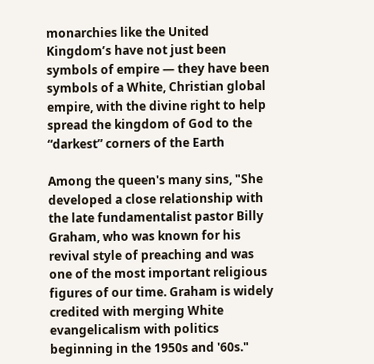monarchies like the United Kingdom’s have not just been symbols of empire — they have been symbols of a White, Christian global empire, with the divine right to help spread the kingdom of God to the “darkest” corners of the Earth

Among the queen's many sins, "She developed a close relationship with the late fundamentalist pastor Billy Graham, who was known for his revival style of preaching and was one of the most important religious figures of our time. Graham is widely credited with merging White evangelicalism with politics beginning in the 1950s and '60s."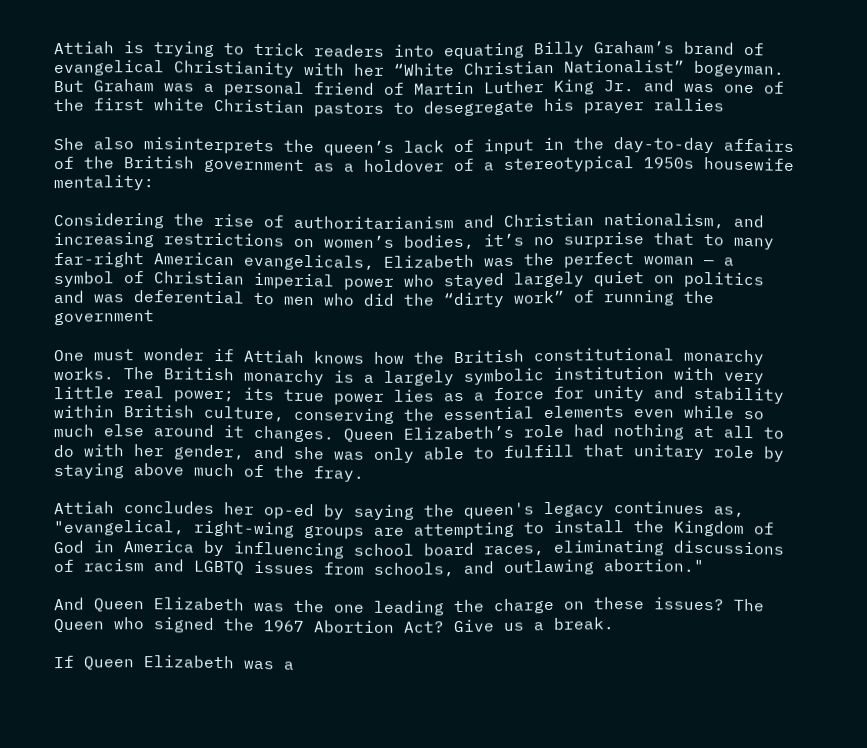Attiah is trying to trick readers into equating Billy Graham’s brand of evangelical Christianity with her “White Christian Nationalist” bogeyman. But Graham was a personal friend of Martin Luther King Jr. and was one of the first white Christian pastors to desegregate his prayer rallies

She also misinterprets the queen’s lack of input in the day-to-day affairs of the British government as a holdover of a stereotypical 1950s housewife mentality:

Considering the rise of authoritarianism and Christian nationalism, and increasing restrictions on women’s bodies, it’s no surprise that to many far-right American evangelicals, Elizabeth was the perfect woman — a symbol of Christian imperial power who stayed largely quiet on politics and was deferential to men who did the “dirty work” of running the government

One must wonder if Attiah knows how the British constitutional monarchy works. The British monarchy is a largely symbolic institution with very little real power; its true power lies as a force for unity and stability within British culture, conserving the essential elements even while so much else around it changes. Queen Elizabeth’s role had nothing at all to do with her gender, and she was only able to fulfill that unitary role by staying above much of the fray.

Attiah concludes her op-ed by saying the queen's legacy continues as, "evangelical, right-wing groups are attempting to install the Kingdom of God in America by influencing school board races, eliminating discussions of racism and LGBTQ issues from schools, and outlawing abortion."

And Queen Elizabeth was the one leading the charge on these issues? The Queen who signed the 1967 Abortion Act? Give us a break.

If Queen Elizabeth was a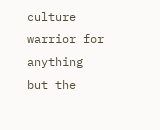culture warrior for anything but the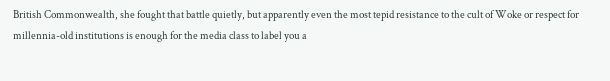British Commonwealth, she fought that battle quietly, but apparently even the most tepid resistance to the cult of Woke or respect for millennia-old institutions is enough for the media class to label you a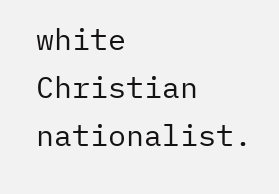white Christian nationalist.